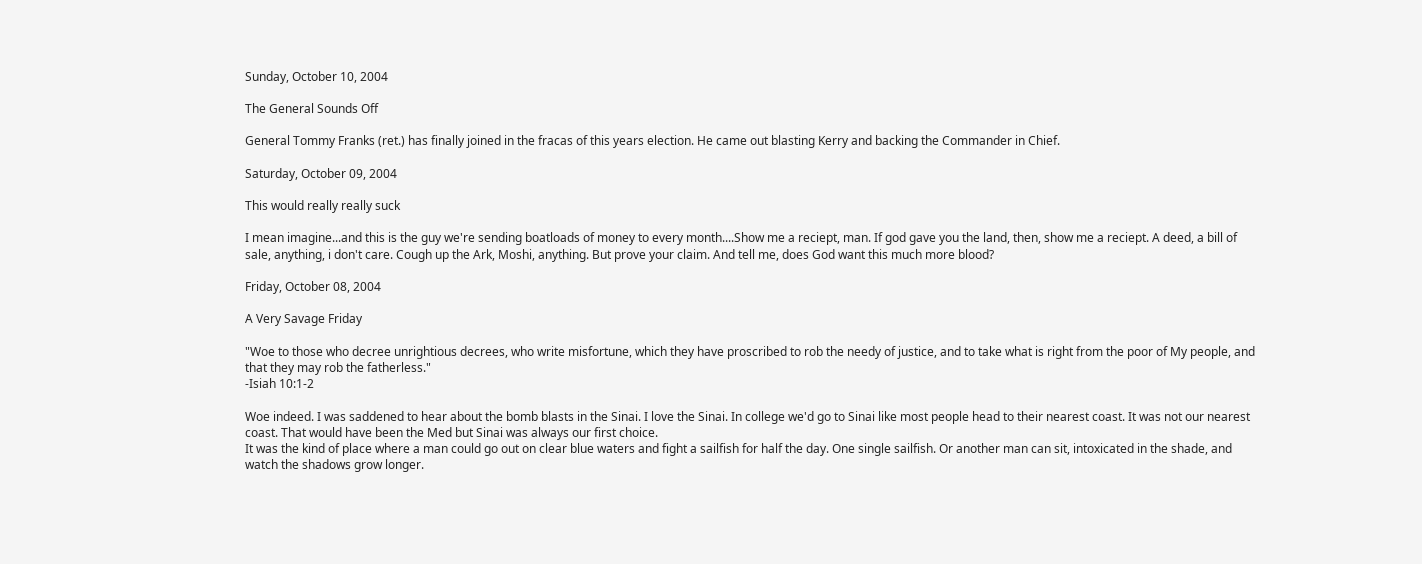Sunday, October 10, 2004

The General Sounds Off

General Tommy Franks (ret.) has finally joined in the fracas of this years election. He came out blasting Kerry and backing the Commander in Chief.

Saturday, October 09, 2004

This would really really suck

I mean imagine...and this is the guy we're sending boatloads of money to every month....Show me a reciept, man. If god gave you the land, then, show me a reciept. A deed, a bill of sale, anything, i don't care. Cough up the Ark, Moshi, anything. But prove your claim. And tell me, does God want this much more blood?

Friday, October 08, 2004

A Very Savage Friday

"Woe to those who decree unrightious decrees, who write misfortune, which they have proscribed to rob the needy of justice, and to take what is right from the poor of My people, and that they may rob the fatherless."
-Isiah 10:1-2

Woe indeed. I was saddened to hear about the bomb blasts in the Sinai. I love the Sinai. In college we'd go to Sinai like most people head to their nearest coast. It was not our nearest coast. That would have been the Med but Sinai was always our first choice.
It was the kind of place where a man could go out on clear blue waters and fight a sailfish for half the day. One single sailfish. Or another man can sit, intoxicated in the shade, and watch the shadows grow longer.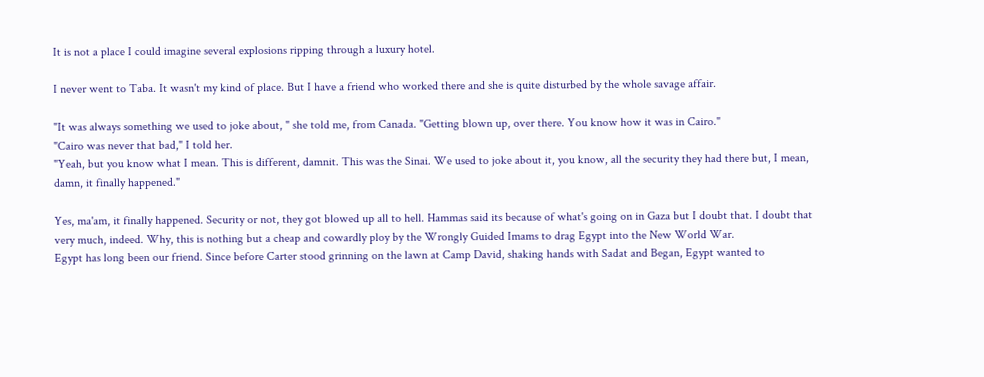It is not a place I could imagine several explosions ripping through a luxury hotel.

I never went to Taba. It wasn't my kind of place. But I have a friend who worked there and she is quite disturbed by the whole savage affair.

"It was always something we used to joke about, " she told me, from Canada. "Getting blown up, over there. You know how it was in Cairo."
"Cairo was never that bad," I told her.
"Yeah, but you know what I mean. This is different, damnit. This was the Sinai. We used to joke about it, you know, all the security they had there but, I mean, damn, it finally happened."

Yes, ma'am, it finally happened. Security or not, they got blowed up all to hell. Hammas said its because of what's going on in Gaza but I doubt that. I doubt that very much, indeed. Why, this is nothing but a cheap and cowardly ploy by the Wrongly Guided Imams to drag Egypt into the New World War.
Egypt has long been our friend. Since before Carter stood grinning on the lawn at Camp David, shaking hands with Sadat and Began, Egypt wanted to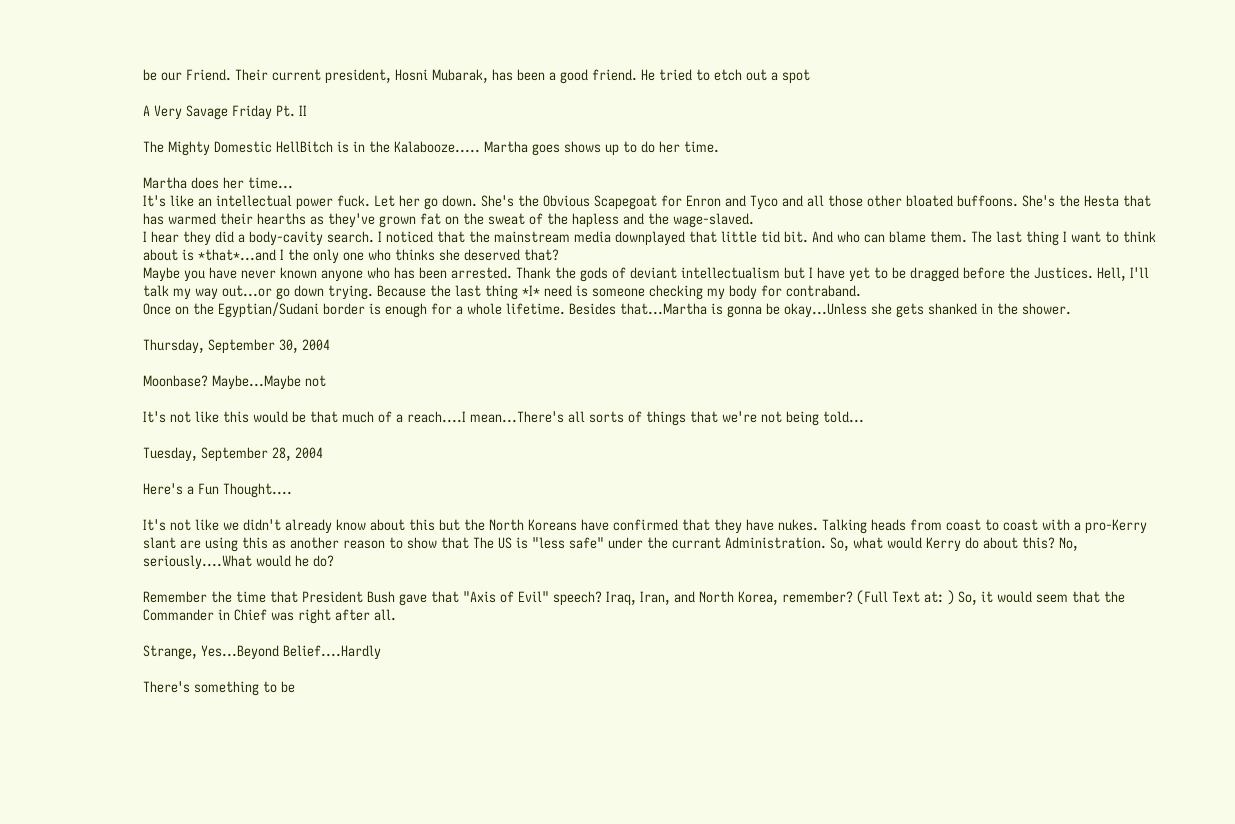be our Friend. Their current president, Hosni Mubarak, has been a good friend. He tried to etch out a spot

A Very Savage Friday Pt. II

The Mighty Domestic HellBitch is in the Kalabooze..... Martha goes shows up to do her time.

Martha does her time...
It's like an intellectual power fuck. Let her go down. She's the Obvious Scapegoat for Enron and Tyco and all those other bloated buffoons. She's the Hesta that has warmed their hearths as they've grown fat on the sweat of the hapless and the wage-slaved.
I hear they did a body-cavity search. I noticed that the mainstream media downplayed that little tid bit. And who can blame them. The last thing I want to think about is *that*...and I the only one who thinks she deserved that?
Maybe you have never known anyone who has been arrested. Thank the gods of deviant intellectualism but I have yet to be dragged before the Justices. Hell, I'll talk my way out...or go down trying. Because the last thing *I* need is someone checking my body for contraband.
Once on the Egyptian/Sudani border is enough for a whole lifetime. Besides that...Martha is gonna be okay...Unless she gets shanked in the shower.

Thursday, September 30, 2004

Moonbase? Maybe...Maybe not

It's not like this would be that much of a reach....I mean...There's all sorts of things that we're not being told...

Tuesday, September 28, 2004

Here's a Fun Thought....

It's not like we didn't already know about this but the North Koreans have confirmed that they have nukes. Talking heads from coast to coast with a pro-Kerry slant are using this as another reason to show that The US is "less safe" under the currant Administration. So, what would Kerry do about this? No, seriously....What would he do?

Remember the time that President Bush gave that "Axis of Evil" speech? Iraq, Iran, and North Korea, remember? (Full Text at: ) So, it would seem that the Commander in Chief was right after all.

Strange, Yes...Beyond Belief....Hardly

There's something to be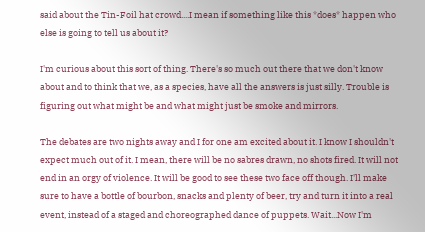said about the Tin-Foil hat crowd....I mean if something like this *does* happen who else is going to tell us about it?

I'm curious about this sort of thing. There's so much out there that we don't know about and to think that we, as a species, have all the answers is just silly. Trouble is figuring out what might be and what might just be smoke and mirrors.

The debates are two nights away and I for one am excited about it. I know I shouldn't expect much out of it. I mean, there will be no sabres drawn, no shots fired. It will not end in an orgy of violence. It will be good to see these two face off though. I'll make sure to have a bottle of bourbon, snacks and plenty of beer, try and turn it into a real event, instead of a staged and choreographed dance of puppets. Wait...Now I'm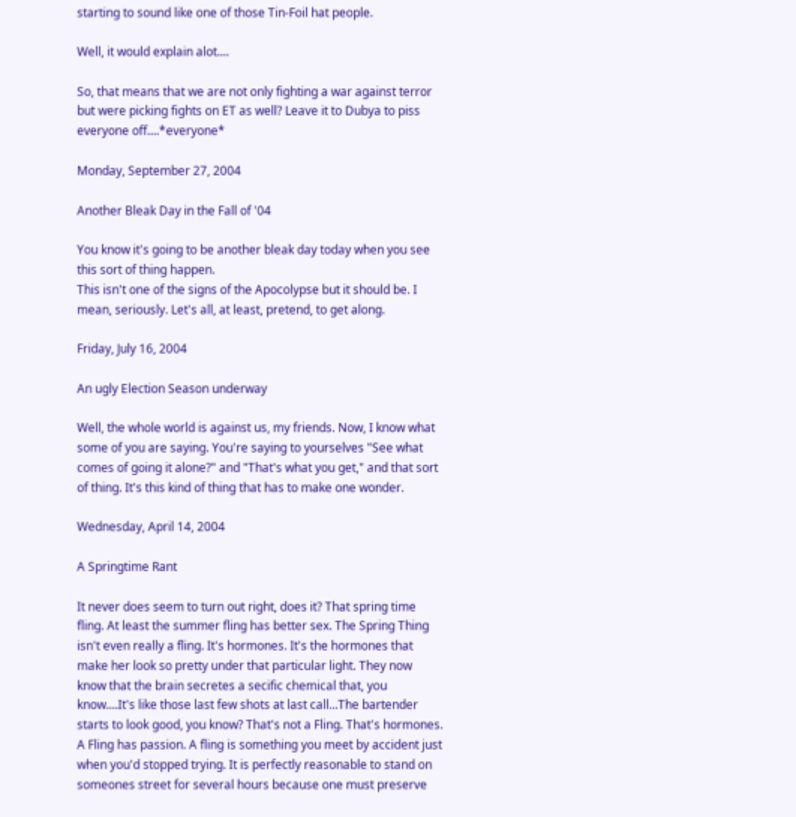starting to sound like one of those Tin-Foil hat people.

Well, it would explain alot....

So, that means that we are not only fighting a war against terror but were picking fights on ET as well? Leave it to Dubya to piss everyone off....*everyone*

Monday, September 27, 2004

Another Bleak Day in the Fall of '04

You know it's going to be another bleak day today when you see this sort of thing happen.
This isn't one of the signs of the Apocolypse but it should be. I mean, seriously. Let's all, at least, pretend, to get along.

Friday, July 16, 2004

An ugly Election Season underway

Well, the whole world is against us, my friends. Now, I know what some of you are saying. You're saying to yourselves "See what comes of going it alone?" and "That's what you get," and that sort of thing. It's this kind of thing that has to make one wonder.

Wednesday, April 14, 2004

A Springtime Rant

It never does seem to turn out right, does it? That spring time fling. At least the summer fling has better sex. The Spring Thing isn't even really a fling. It's hormones. It's the hormones that make her look so pretty under that particular light. They now know that the brain secretes a secific chemical that, you know....It's like those last few shots at last call...The bartender starts to look good, you know? That's not a Fling. That's hormones.
A Fling has passion. A fling is something you meet by accident just when you'd stopped trying. It is perfectly reasonable to stand on someones street for several hours because one must preserve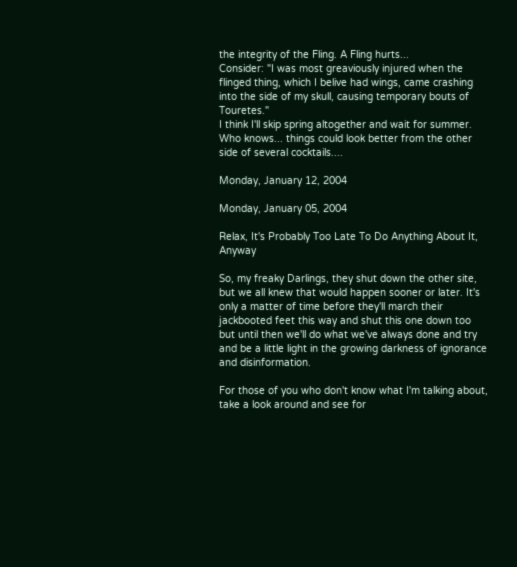the integrity of the Fling. A Fling hurts...
Consider: "I was most greaviously injured when the flinged thing, which I belive had wings, came crashing into the side of my skull, causing temporary bouts of Touretes."
I think I'll skip spring altogether and wait for summer. Who knows... things could look better from the other side of several cocktails....

Monday, January 12, 2004

Monday, January 05, 2004

Relax, It's Probably Too Late To Do Anything About It, Anyway

So, my freaky Darlings, they shut down the other site, but we all knew that would happen sooner or later. It's only a matter of time before they'll march their jackbooted feet this way and shut this one down too but until then we'll do what we've always done and try and be a little light in the growing darkness of ignorance and disinformation.

For those of you who don't know what I'm talking about, take a look around and see for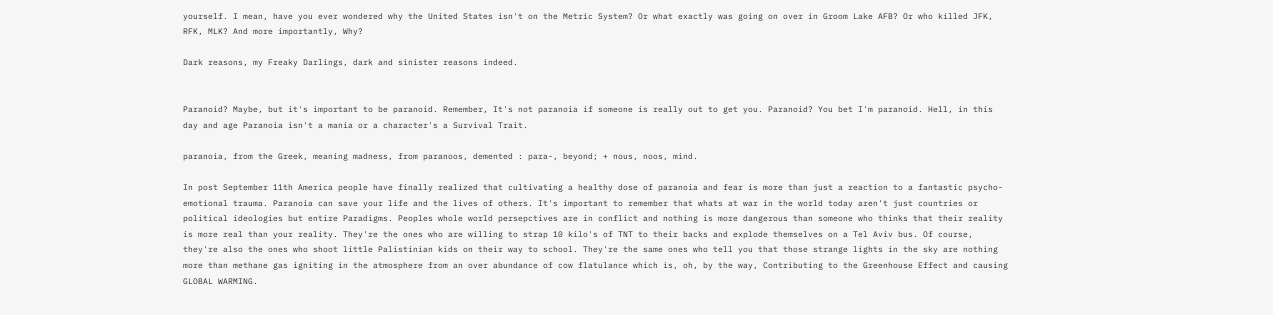yourself. I mean, have you ever wondered why the United States isn't on the Metric System? Or what exactly was going on over in Groom Lake AFB? Or who killed JFK, RFK, MLK? And more importantly, Why?

Dark reasons, my Freaky Darlings, dark and sinister reasons indeed.


Paranoid? Maybe, but it's important to be paranoid. Remember, It's not paranoia if someone is really out to get you. Paranoid? You bet I'm paranoid. Hell, in this day and age Paranoia isn't a mania or a character's a Survival Trait.

paranoia, from the Greek, meaning madness, from paranoos, demented : para-, beyond; + nous, noos, mind.

In post September 11th America people have finally realized that cultivating a healthy dose of paranoia and fear is more than just a reaction to a fantastic psycho-emotional trauma. Paranoia can save your life and the lives of others. It's important to remember that whats at war in the world today aren't just countries or political ideologies but entire Paradigms. Peoples whole world persepctives are in conflict and nothing is more dangerous than someone who thinks that their reality is more real than your reality. They're the ones who are willing to strap 10 kilo's of TNT to their backs and explode themselves on a Tel Aviv bus. Of course, they're also the ones who shoot little Palistinian kids on their way to school. They're the same ones who tell you that those strange lights in the sky are nothing more than methane gas igniting in the atmosphere from an over abundance of cow flatulance which is, oh, by the way, Contributing to the Greenhouse Effect and causing GLOBAL WARMING.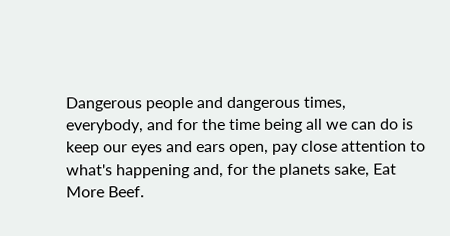Dangerous people and dangerous times, everybody, and for the time being all we can do is keep our eyes and ears open, pay close attention to what's happening and, for the planets sake, Eat More Beef.